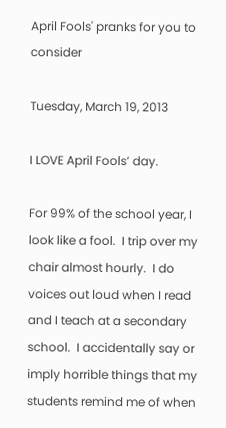April Fools' pranks for you to consider

Tuesday, March 19, 2013

I LOVE April Fools’ day.

For 99% of the school year, I look like a fool.  I trip over my chair almost hourly.  I do voices out loud when I read and I teach at a secondary school.  I accidentally say or imply horrible things that my students remind me of when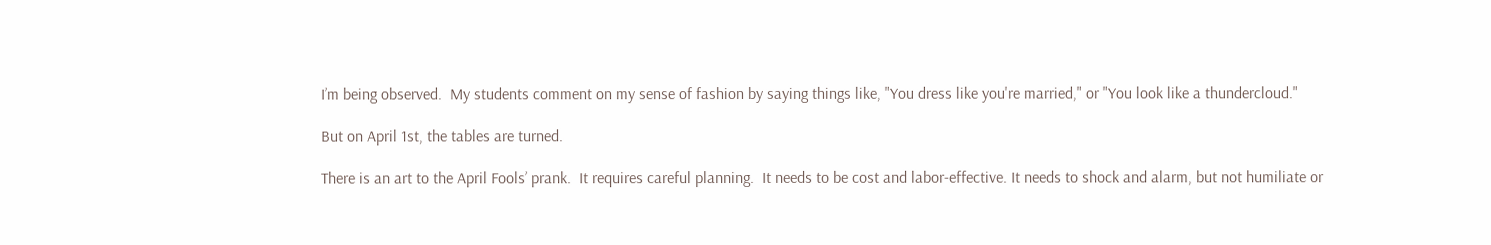I’m being observed.  My students comment on my sense of fashion by saying things like, "You dress like you're married," or "You look like a thundercloud."

But on April 1st, the tables are turned.

There is an art to the April Fools’ prank.  It requires careful planning.  It needs to be cost and labor-effective. It needs to shock and alarm, but not humiliate or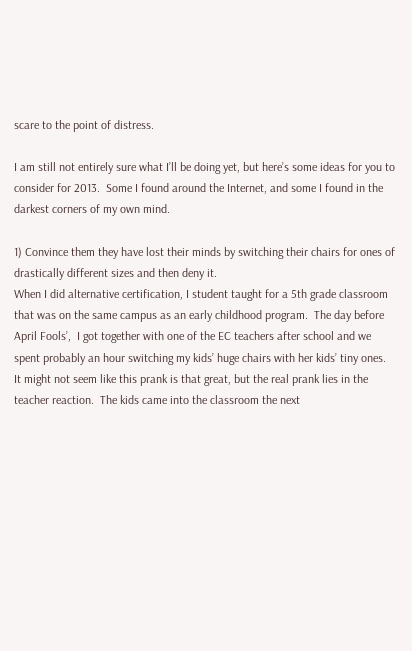scare to the point of distress.

I am still not entirely sure what I’ll be doing yet, but here’s some ideas for you to consider for 2013.  Some I found around the Internet, and some I found in the darkest corners of my own mind.

1) Convince them they have lost their minds by switching their chairs for ones of drastically different sizes and then deny it.
When I did alternative certification, I student taught for a 5th grade classroom that was on the same campus as an early childhood program.  The day before April Fools’,  I got together with one of the EC teachers after school and we spent probably an hour switching my kids’ huge chairs with her kids’ tiny ones.  It might not seem like this prank is that great, but the real prank lies in the teacher reaction.  The kids came into the classroom the next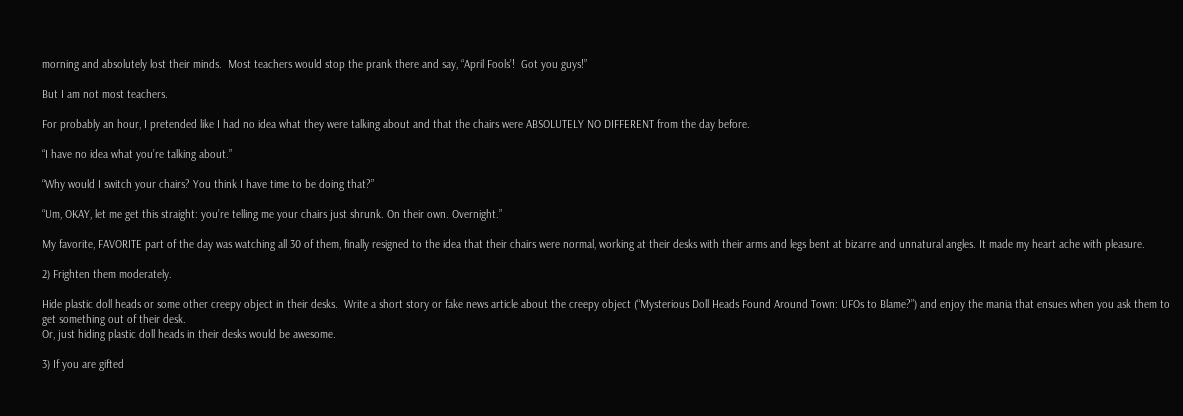morning and absolutely lost their minds.  Most teachers would stop the prank there and say, “April Fools’!  Got you guys!”

But I am not most teachers.

For probably an hour, I pretended like I had no idea what they were talking about and that the chairs were ABSOLUTELY NO DIFFERENT from the day before.

“I have no idea what you’re talking about.”

“Why would I switch your chairs? You think I have time to be doing that?”

“Um, OKAY, let me get this straight: you’re telling me your chairs just shrunk. On their own. Overnight.”

My favorite, FAVORITE part of the day was watching all 30 of them, finally resigned to the idea that their chairs were normal, working at their desks with their arms and legs bent at bizarre and unnatural angles. It made my heart ache with pleasure.

2) Frighten them moderately.

Hide plastic doll heads or some other creepy object in their desks.  Write a short story or fake news article about the creepy object (“Mysterious Doll Heads Found Around Town: UFOs to Blame?”) and enjoy the mania that ensues when you ask them to get something out of their desk.
Or, just hiding plastic doll heads in their desks would be awesome.

3) If you are gifted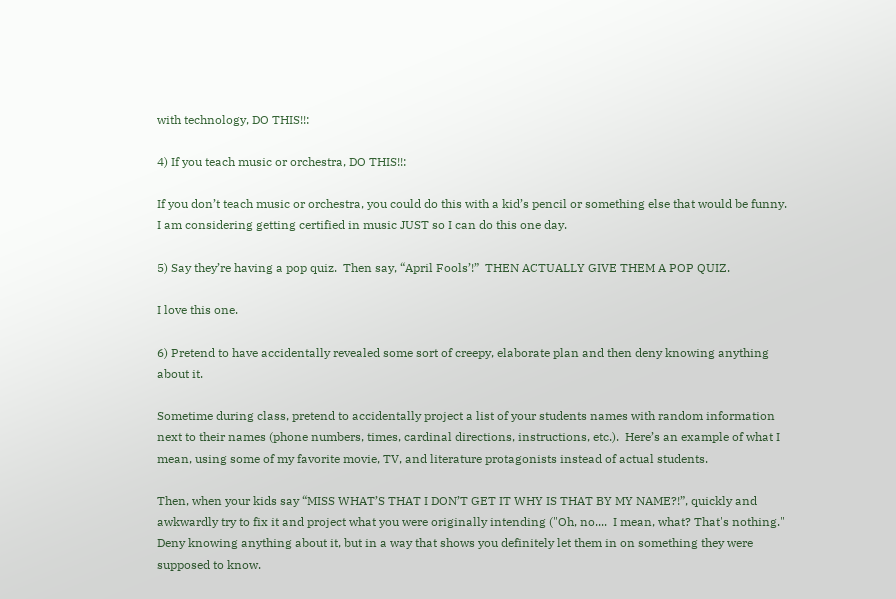with technology, DO THIS!!:

4) If you teach music or orchestra, DO THIS!!:

If you don’t teach music or orchestra, you could do this with a kid’s pencil or something else that would be funny.  I am considering getting certified in music JUST so I can do this one day.

5) Say they’re having a pop quiz.  Then say, “April Fools’!”  THEN ACTUALLY GIVE THEM A POP QUIZ.

I love this one.

6) Pretend to have accidentally revealed some sort of creepy, elaborate plan and then deny knowing anything about it.

Sometime during class, pretend to accidentally project a list of your students names with random information next to their names (phone numbers, times, cardinal directions, instructions, etc.).  Here’s an example of what I mean, using some of my favorite movie, TV, and literature protagonists instead of actual students.

Then, when your kids say “MISS WHAT’S THAT I DON’T GET IT WHY IS THAT BY MY NAME?!”, quickly and awkwardly try to fix it and project what you were originally intending ("Oh, no....  I mean, what? That's nothing."  Deny knowing anything about it, but in a way that shows you definitely let them in on something they were supposed to know.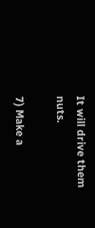It will drive them nuts.

7) Make a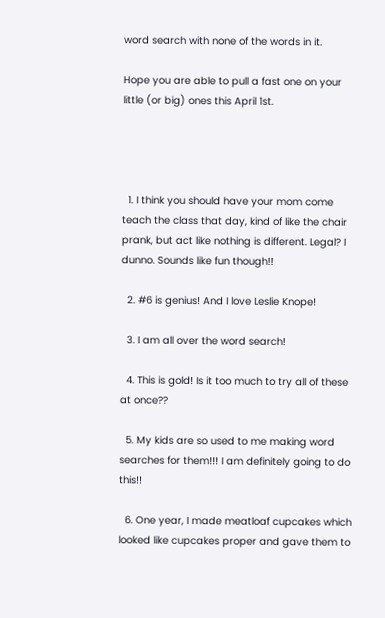word search with none of the words in it.

Hope you are able to pull a fast one on your little (or big) ones this April 1st.




  1. I think you should have your mom come teach the class that day, kind of like the chair prank, but act like nothing is different. Legal? I dunno. Sounds like fun though!!

  2. #6 is genius! And I love Leslie Knope!

  3. I am all over the word search!

  4. This is gold! Is it too much to try all of these at once??

  5. My kids are so used to me making word searches for them!!! I am definitely going to do this!!

  6. One year, I made meatloaf cupcakes which looked like cupcakes proper and gave them to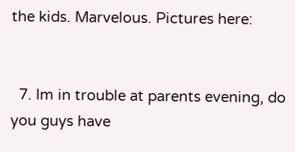the kids. Marvelous. Pictures here:


  7. Im in trouble at parents evening, do you guys have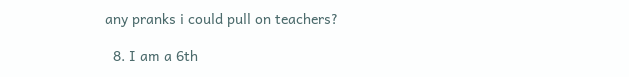any pranks i could pull on teachers?

  8. I am a 6th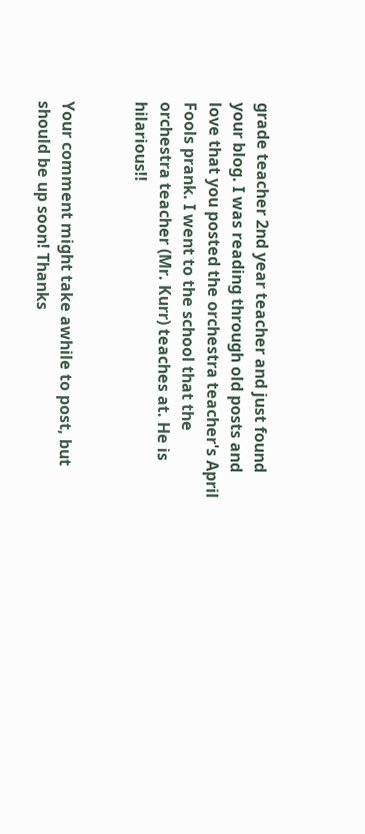grade teacher 2nd year teacher and just found your blog. I was reading through old posts and love that you posted the orchestra teacher's April Fools prank. I went to the school that the orchestra teacher (Mr. Kurr) teaches at. He is hilarious!!


Your comment might take awhile to post, but should be up soon! Thanks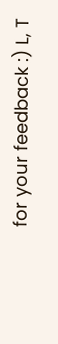for your feedback :) L, T